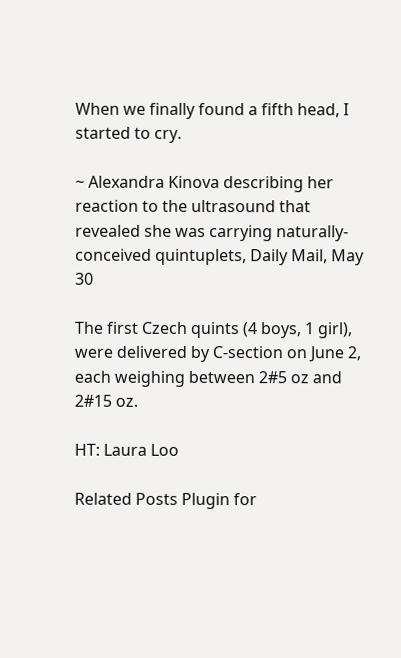When we finally found a fifth head, I started to cry.

~ Alexandra Kinova describing her reaction to the ultrasound that revealed she was carrying naturally-conceived quintuplets, Daily Mail, May 30

The first Czech quints (4 boys, 1 girl), were delivered by C-section on June 2, each weighing between 2#5 oz and 2#15 oz.

HT: Laura Loo

Related Posts Plugin for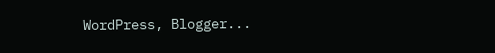WordPress, Blogger...